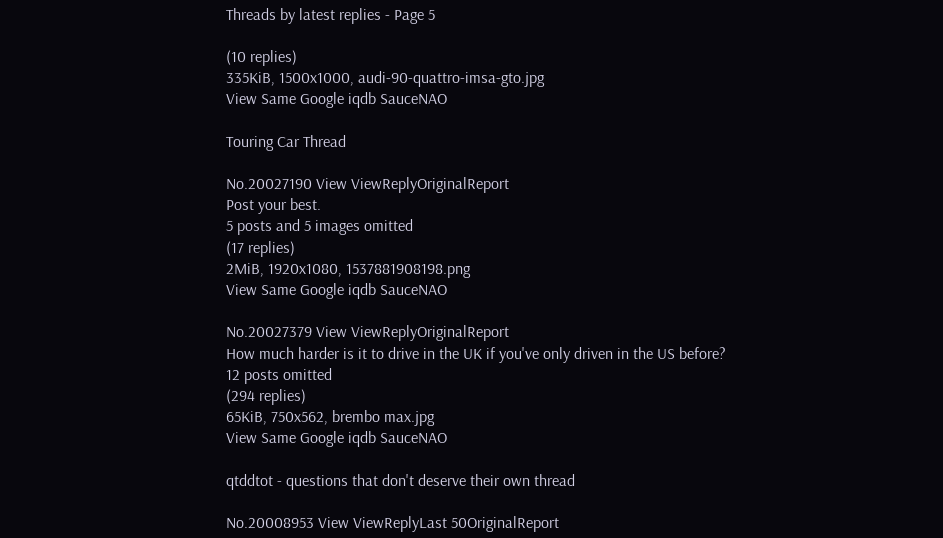Threads by latest replies - Page 5

(10 replies)
335KiB, 1500x1000, audi-90-quattro-imsa-gto.jpg
View Same Google iqdb SauceNAO

Touring Car Thread

No.20027190 View ViewReplyOriginalReport
Post your best.
5 posts and 5 images omitted
(17 replies)
2MiB, 1920x1080, 1537881908198.png
View Same Google iqdb SauceNAO

No.20027379 View ViewReplyOriginalReport
How much harder is it to drive in the UK if you've only driven in the US before?
12 posts omitted
(294 replies)
65KiB, 750x562, brembo max.jpg
View Same Google iqdb SauceNAO

qtddtot - questions that don't deserve their own thread

No.20008953 View ViewReplyLast 50OriginalReport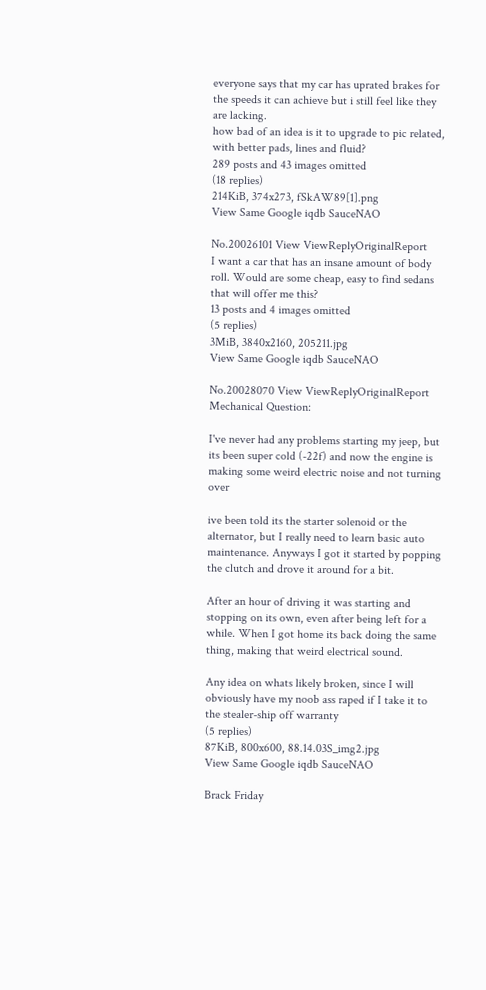everyone says that my car has uprated brakes for the speeds it can achieve but i still feel like they are lacking.
how bad of an idea is it to upgrade to pic related, with better pads, lines and fluid?
289 posts and 43 images omitted
(18 replies)
214KiB, 374x273, fSkAW89[1].png
View Same Google iqdb SauceNAO

No.20026101 View ViewReplyOriginalReport
I want a car that has an insane amount of body roll. Would are some cheap, easy to find sedans that will offer me this?
13 posts and 4 images omitted
(5 replies)
3MiB, 3840x2160, 205211.jpg
View Same Google iqdb SauceNAO

No.20028070 View ViewReplyOriginalReport
Mechanical Question:

I've never had any problems starting my jeep, but its been super cold (-22f) and now the engine is making some weird electric noise and not turning over

ive been told its the starter solenoid or the alternator, but I really need to learn basic auto maintenance. Anyways I got it started by popping the clutch and drove it around for a bit.

After an hour of driving it was starting and stopping on its own, even after being left for a while. When I got home its back doing the same thing, making that weird electrical sound.

Any idea on whats likely broken, since I will obviously have my noob ass raped if I take it to the stealer-ship off warranty
(5 replies)
87KiB, 800x600, 88.14.03S_img2.jpg
View Same Google iqdb SauceNAO

Brack Friday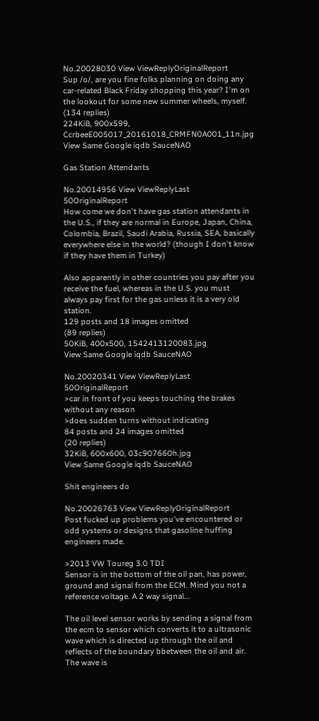No.20028030 View ViewReplyOriginalReport
Sup /o/, are you fine folks planning on doing any car-related Black Friday shopping this year? I'm on the lookout for some new summer wheels, myself.
(134 replies)
224KiB, 900x599, CcrbeeE005017_20161018_CRMFN0A001_11n.jpg
View Same Google iqdb SauceNAO

Gas Station Attendants

No.20014956 View ViewReplyLast 50OriginalReport
How come we don't have gas station attendants in the U.S., if they are normal in Europe, Japan, China, Colombia, Brazil, Saudi Arabia, Russia, SEA, basically everywhere else in the world? (though I don't know if they have them in Turkey)

Also apparently in other countries you pay after you receive the fuel, whereas in the U.S. you must always pay first for the gas unless it is a very old station.
129 posts and 18 images omitted
(89 replies)
50KiB, 400x500, 1542413120083.jpg
View Same Google iqdb SauceNAO

No.20020341 View ViewReplyLast 50OriginalReport
>car in front of you keeps touching the brakes without any reason
>does sudden turns without indicating
84 posts and 24 images omitted
(20 replies)
32KiB, 600x600, 03c907660h.jpg
View Same Google iqdb SauceNAO

Shit engineers do

No.20026763 View ViewReplyOriginalReport
Post fucked up problems you've encountered or odd systems or designs that gasoline huffing engineers made.

>2013 VW Toureg 3.0 TDI
Sensor is in the bottom of the oil pan, has power, ground and signal from the ECM. Mind you not a reference voltage. A 2 way signal...

The oil level sensor works by sending a signal from the ecm to sensor which converts it to a ultrasonic wave which is directed up through the oil and reflects of the boundary bbetween the oil and air. The wave is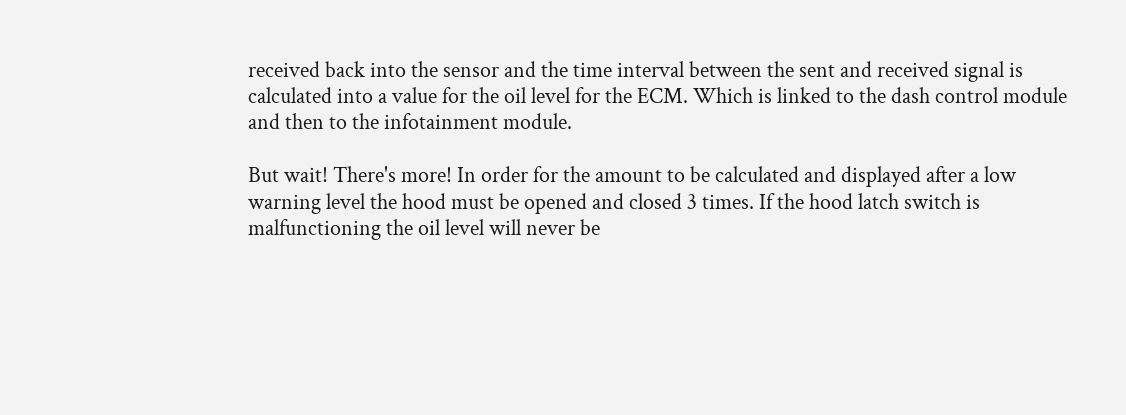received back into the sensor and the time interval between the sent and received signal is calculated into a value for the oil level for the ECM. Which is linked to the dash control module and then to the infotainment module.

But wait! There's more! In order for the amount to be calculated and displayed after a low warning level the hood must be opened and closed 3 times. If the hood latch switch is malfunctioning the oil level will never be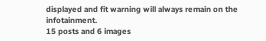displayed and fit warning will always remain on the infotainment.
15 posts and 6 images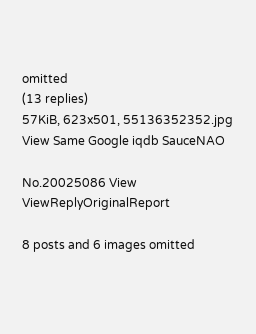omitted
(13 replies)
57KiB, 623x501, 55136352352.jpg
View Same Google iqdb SauceNAO

No.20025086 View ViewReplyOriginalReport

8 posts and 6 images omitted